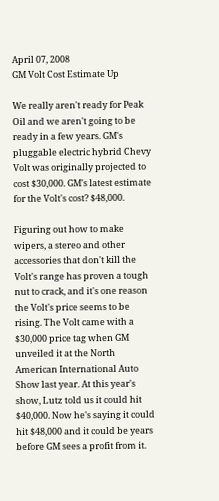April 07, 2008
GM Volt Cost Estimate Up

We really aren't ready for Peak Oil and we aren't going to be ready in a few years. GM's pluggable electric hybrid Chevy Volt was originally projected to cost $30,000. GM's latest estimate for the Volt's cost? $48,000.

Figuring out how to make wipers, a stereo and other accessories that don't kill the Volt's range has proven a tough nut to crack, and it's one reason the Volt's price seems to be rising. The Volt came with a $30,000 price tag when GM unveiled it at the North American International Auto Show last year. At this year's show, Lutz told us it could hit $40,000. Now he's saying it could hit $48,000 and it could be years before GM sees a profit from it.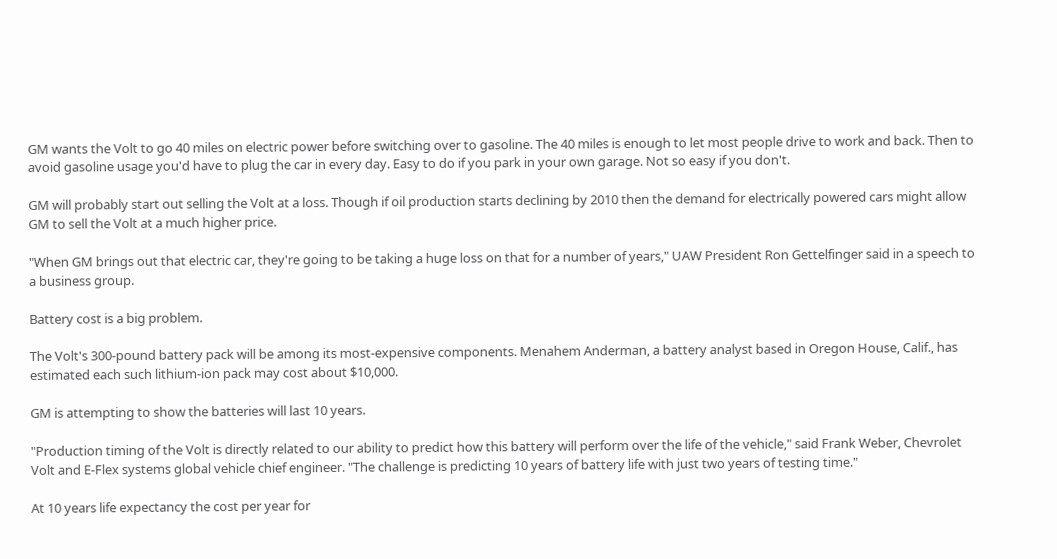GM wants the Volt to go 40 miles on electric power before switching over to gasoline. The 40 miles is enough to let most people drive to work and back. Then to avoid gasoline usage you'd have to plug the car in every day. Easy to do if you park in your own garage. Not so easy if you don't.

GM will probably start out selling the Volt at a loss. Though if oil production starts declining by 2010 then the demand for electrically powered cars might allow GM to sell the Volt at a much higher price.

"When GM brings out that electric car, they're going to be taking a huge loss on that for a number of years," UAW President Ron Gettelfinger said in a speech to a business group.

Battery cost is a big problem.

The Volt's 300-pound battery pack will be among its most-expensive components. Menahem Anderman, a battery analyst based in Oregon House, Calif., has estimated each such lithium-ion pack may cost about $10,000.

GM is attempting to show the batteries will last 10 years.

"Production timing of the Volt is directly related to our ability to predict how this battery will perform over the life of the vehicle," said Frank Weber, Chevrolet Volt and E-Flex systems global vehicle chief engineer. "The challenge is predicting 10 years of battery life with just two years of testing time."

At 10 years life expectancy the cost per year for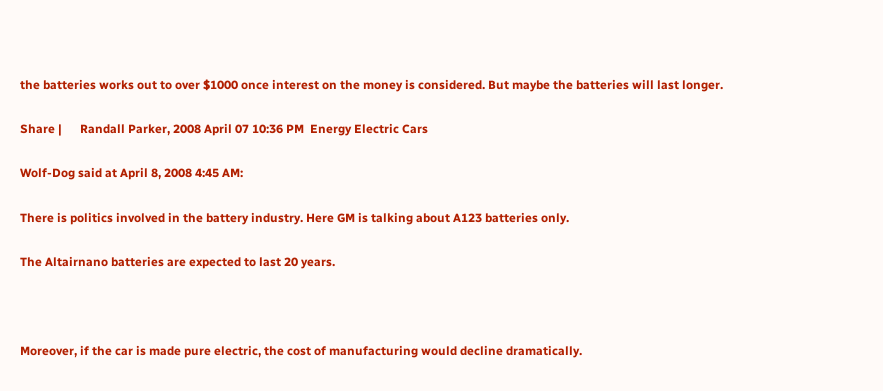the batteries works out to over $1000 once interest on the money is considered. But maybe the batteries will last longer.

Share |      Randall Parker, 2008 April 07 10:36 PM  Energy Electric Cars

Wolf-Dog said at April 8, 2008 4:45 AM:

There is politics involved in the battery industry. Here GM is talking about A123 batteries only.

The Altairnano batteries are expected to last 20 years.



Moreover, if the car is made pure electric, the cost of manufacturing would decline dramatically.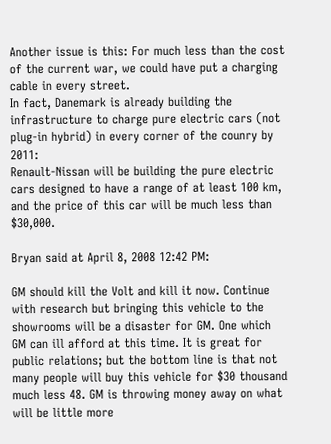Another issue is this: For much less than the cost of the current war, we could have put a charging cable in every street.
In fact, Danemark is already building the infrastructure to charge pure electric cars (not plug-in hybrid) in every corner of the counry by 2011:
Renault-Nissan will be building the pure electric cars designed to have a range of at least 100 km, and the price of this car will be much less than $30,000.

Bryan said at April 8, 2008 12:42 PM:

GM should kill the Volt and kill it now. Continue with research but bringing this vehicle to the showrooms will be a disaster for GM. One which GM can ill afford at this time. It is great for public relations; but the bottom line is that not many people will buy this vehicle for $30 thousand much less 48. GM is throwing money away on what will be little more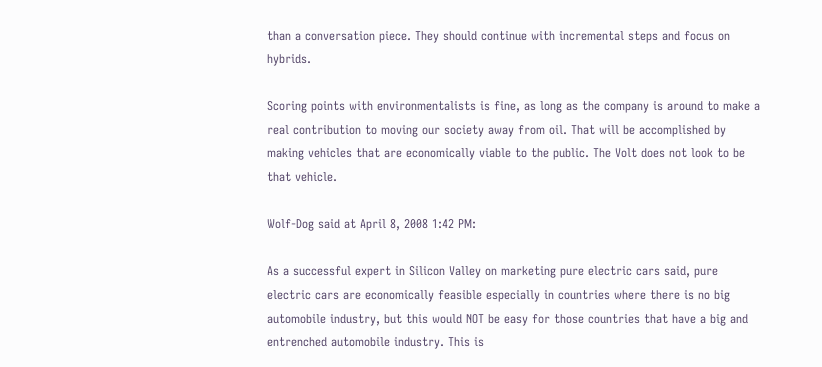than a conversation piece. They should continue with incremental steps and focus on hybrids.

Scoring points with environmentalists is fine, as long as the company is around to make a real contribution to moving our society away from oil. That will be accomplished by making vehicles that are economically viable to the public. The Volt does not look to be that vehicle.

Wolf-Dog said at April 8, 2008 1:42 PM:

As a successful expert in Silicon Valley on marketing pure electric cars said, pure electric cars are economically feasible especially in countries where there is no big automobile industry, but this would NOT be easy for those countries that have a big and entrenched automobile industry. This is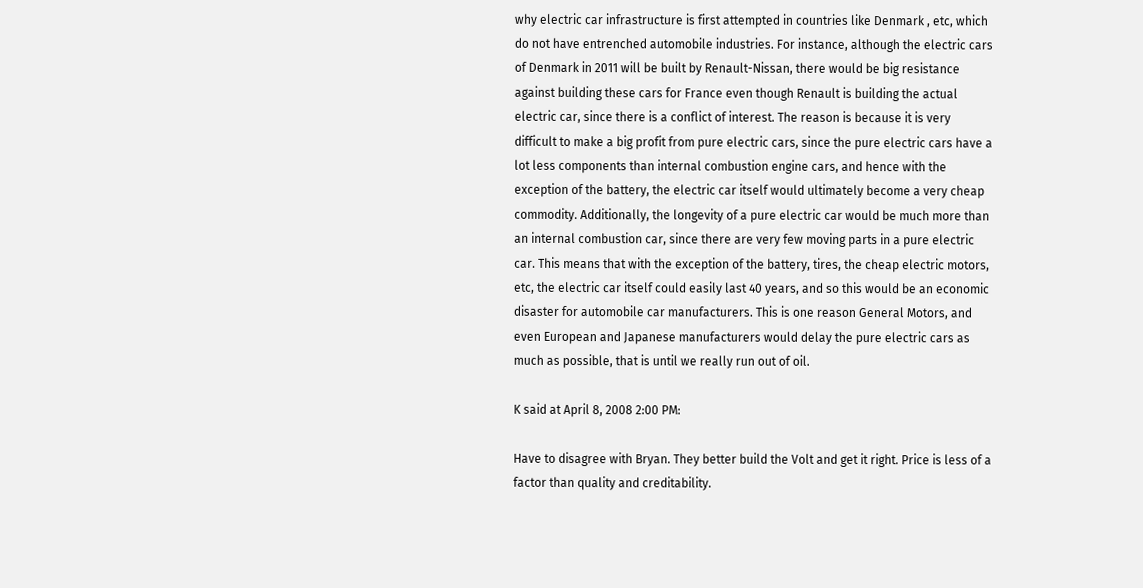why electric car infrastructure is first attempted in countries like Denmark , etc, which do not have entrenched automobile industries. For instance, although the electric cars of Denmark in 2011 will be built by Renault-Nissan, there would be big resistance against building these cars for France even though Renault is building the actual electric car, since there is a conflict of interest. The reason is because it is very difficult to make a big profit from pure electric cars, since the pure electric cars have a lot less components than internal combustion engine cars, and hence with the exception of the battery, the electric car itself would ultimately become a very cheap commodity. Additionally, the longevity of a pure electric car would be much more than an internal combustion car, since there are very few moving parts in a pure electric car. This means that with the exception of the battery, tires, the cheap electric motors, etc, the electric car itself could easily last 40 years, and so this would be an economic disaster for automobile car manufacturers. This is one reason General Motors, and even European and Japanese manufacturers would delay the pure electric cars as much as possible, that is until we really run out of oil.

K said at April 8, 2008 2:00 PM:

Have to disagree with Bryan. They better build the Volt and get it right. Price is less of a factor than quality and creditability.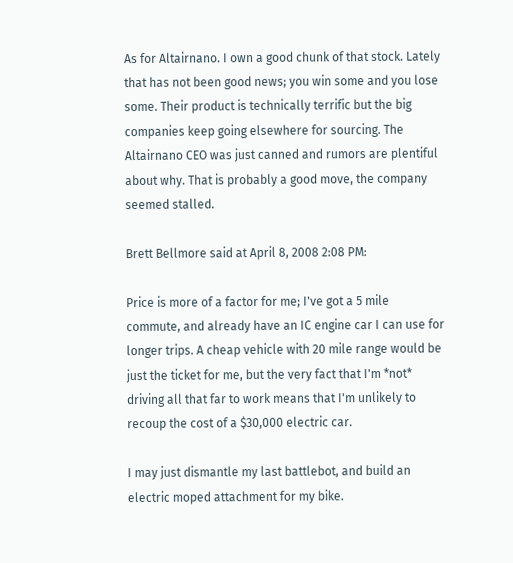As for Altairnano. I own a good chunk of that stock. Lately that has not been good news; you win some and you lose some. Their product is technically terrific but the big companies keep going elsewhere for sourcing. The Altairnano CEO was just canned and rumors are plentiful about why. That is probably a good move, the company seemed stalled.

Brett Bellmore said at April 8, 2008 2:08 PM:

Price is more of a factor for me; I've got a 5 mile commute, and already have an IC engine car I can use for longer trips. A cheap vehicle with 20 mile range would be just the ticket for me, but the very fact that I'm *not* driving all that far to work means that I'm unlikely to recoup the cost of a $30,000 electric car.

I may just dismantle my last battlebot, and build an electric moped attachment for my bike.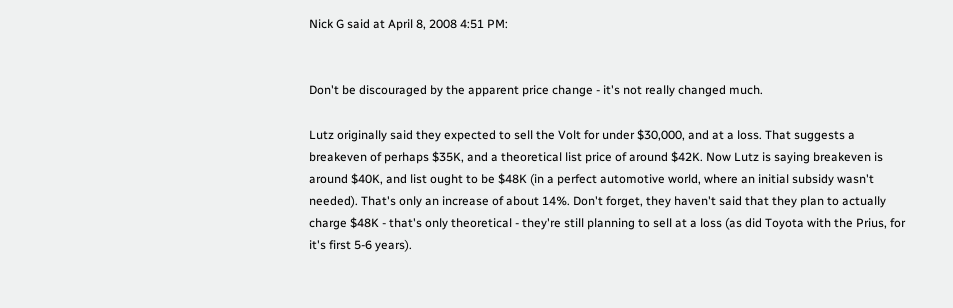Nick G said at April 8, 2008 4:51 PM:


Don't be discouraged by the apparent price change - it's not really changed much.

Lutz originally said they expected to sell the Volt for under $30,000, and at a loss. That suggests a breakeven of perhaps $35K, and a theoretical list price of around $42K. Now Lutz is saying breakeven is around $40K, and list ought to be $48K (in a perfect automotive world, where an initial subsidy wasn't needed). That's only an increase of about 14%. Don't forget, they haven't said that they plan to actually charge $48K - that's only theoretical - they're still planning to sell at a loss (as did Toyota with the Prius, for it's first 5-6 years).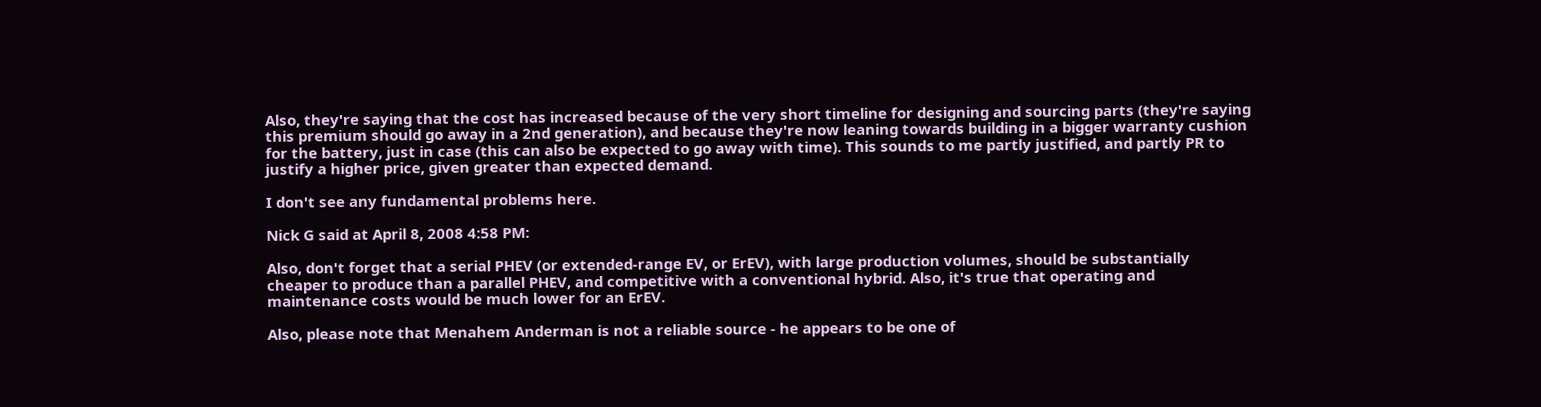Also, they're saying that the cost has increased because of the very short timeline for designing and sourcing parts (they're saying this premium should go away in a 2nd generation), and because they're now leaning towards building in a bigger warranty cushion for the battery, just in case (this can also be expected to go away with time). This sounds to me partly justified, and partly PR to justify a higher price, given greater than expected demand.

I don't see any fundamental problems here.

Nick G said at April 8, 2008 4:58 PM:

Also, don't forget that a serial PHEV (or extended-range EV, or ErEV), with large production volumes, should be substantially cheaper to produce than a parallel PHEV, and competitive with a conventional hybrid. Also, it's true that operating and maintenance costs would be much lower for an ErEV.

Also, please note that Menahem Anderman is not a reliable source - he appears to be one of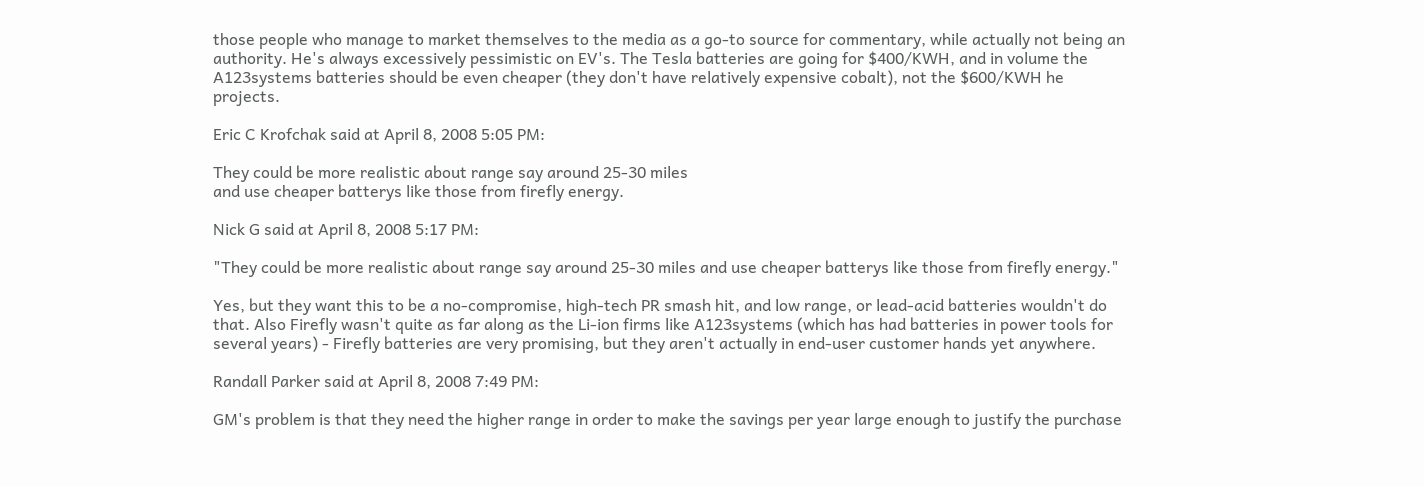those people who manage to market themselves to the media as a go-to source for commentary, while actually not being an authority. He's always excessively pessimistic on EV's. The Tesla batteries are going for $400/KWH, and in volume the A123systems batteries should be even cheaper (they don't have relatively expensive cobalt), not the $600/KWH he projects.

Eric C Krofchak said at April 8, 2008 5:05 PM:

They could be more realistic about range say around 25-30 miles
and use cheaper batterys like those from firefly energy.

Nick G said at April 8, 2008 5:17 PM:

"They could be more realistic about range say around 25-30 miles and use cheaper batterys like those from firefly energy."

Yes, but they want this to be a no-compromise, high-tech PR smash hit, and low range, or lead-acid batteries wouldn't do that. Also Firefly wasn't quite as far along as the Li-ion firms like A123systems (which has had batteries in power tools for several years) - Firefly batteries are very promising, but they aren't actually in end-user customer hands yet anywhere.

Randall Parker said at April 8, 2008 7:49 PM:

GM's problem is that they need the higher range in order to make the savings per year large enough to justify the purchase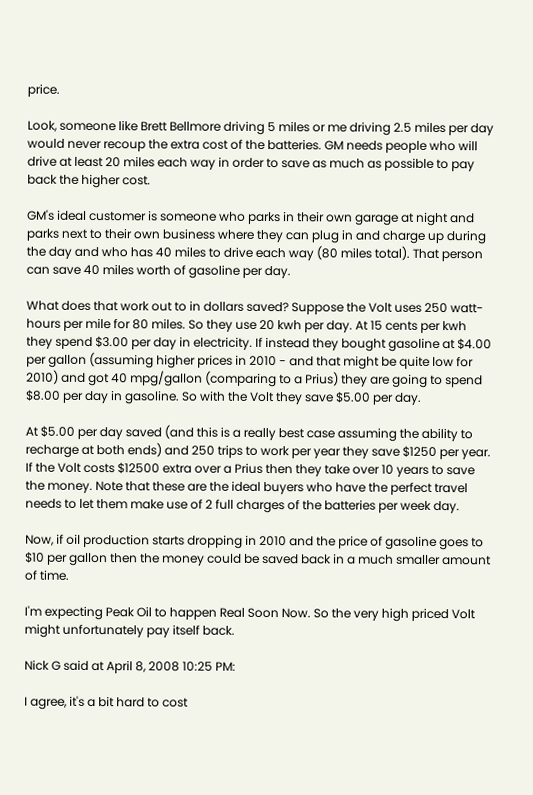price.

Look, someone like Brett Bellmore driving 5 miles or me driving 2.5 miles per day would never recoup the extra cost of the batteries. GM needs people who will drive at least 20 miles each way in order to save as much as possible to pay back the higher cost.

GM's ideal customer is someone who parks in their own garage at night and parks next to their own business where they can plug in and charge up during the day and who has 40 miles to drive each way (80 miles total). That person can save 40 miles worth of gasoline per day.

What does that work out to in dollars saved? Suppose the Volt uses 250 watt-hours per mile for 80 miles. So they use 20 kwh per day. At 15 cents per kwh they spend $3.00 per day in electricity. If instead they bought gasoline at $4.00 per gallon (assuming higher prices in 2010 - and that might be quite low for 2010) and got 40 mpg/gallon (comparing to a Prius) they are going to spend $8.00 per day in gasoline. So with the Volt they save $5.00 per day.

At $5.00 per day saved (and this is a really best case assuming the ability to recharge at both ends) and 250 trips to work per year they save $1250 per year. If the Volt costs $12500 extra over a Prius then they take over 10 years to save the money. Note that these are the ideal buyers who have the perfect travel needs to let them make use of 2 full charges of the batteries per week day.

Now, if oil production starts dropping in 2010 and the price of gasoline goes to $10 per gallon then the money could be saved back in a much smaller amount of time.

I'm expecting Peak Oil to happen Real Soon Now. So the very high priced Volt might unfortunately pay itself back.

Nick G said at April 8, 2008 10:25 PM:

I agree, it's a bit hard to cost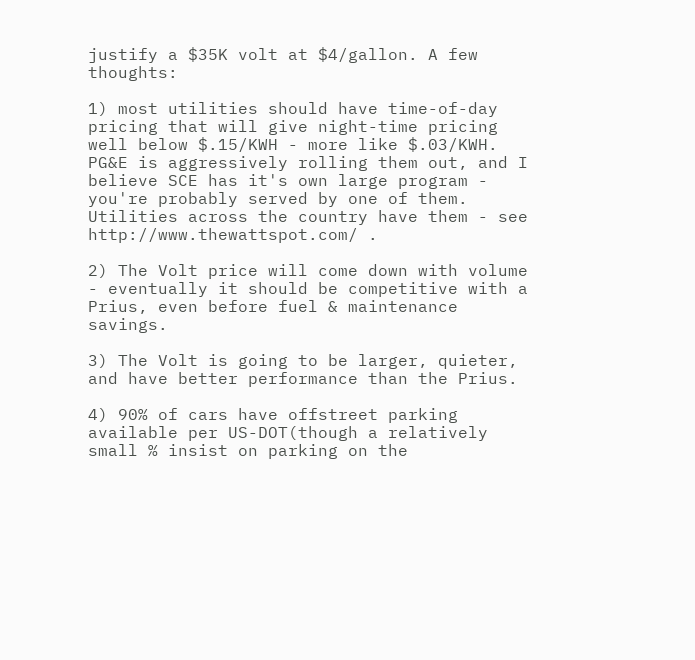justify a $35K volt at $4/gallon. A few thoughts:

1) most utilities should have time-of-day pricing that will give night-time pricing well below $.15/KWH - more like $.03/KWH. PG&E is aggressively rolling them out, and I believe SCE has it's own large program - you're probably served by one of them. Utilities across the country have them - see http://www.thewattspot.com/ .

2) The Volt price will come down with volume - eventually it should be competitive with a Prius, even before fuel & maintenance savings.

3) The Volt is going to be larger, quieter, and have better performance than the Prius.

4) 90% of cars have offstreet parking available per US-DOT(though a relatively small % insist on parking on the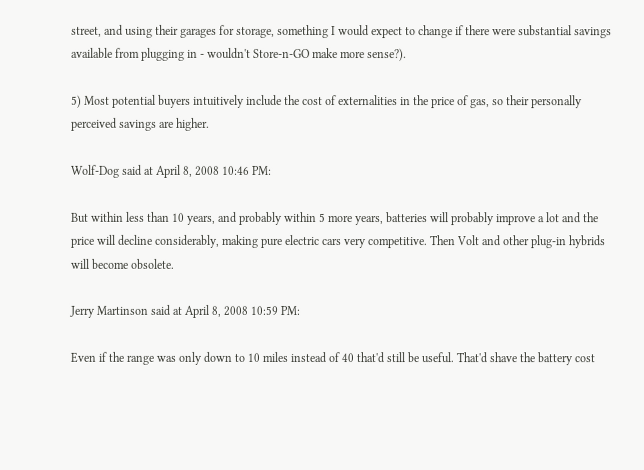street, and using their garages for storage, something I would expect to change if there were substantial savings available from plugging in - wouldn't Store-n-GO make more sense?).

5) Most potential buyers intuitively include the cost of externalities in the price of gas, so their personally perceived savings are higher.

Wolf-Dog said at April 8, 2008 10:46 PM:

But within less than 10 years, and probably within 5 more years, batteries will probably improve a lot and the price will decline considerably, making pure electric cars very competitive. Then Volt and other plug-in hybrids will become obsolete.

Jerry Martinson said at April 8, 2008 10:59 PM:

Even if the range was only down to 10 miles instead of 40 that'd still be useful. That'd shave the battery cost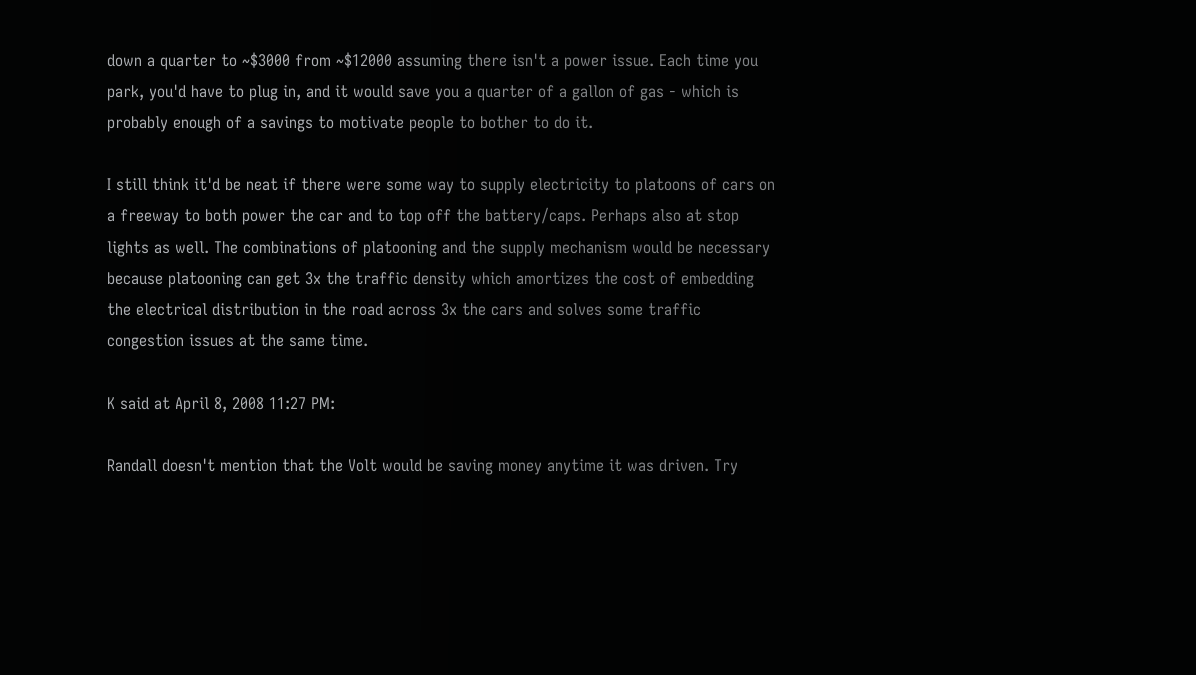down a quarter to ~$3000 from ~$12000 assuming there isn't a power issue. Each time you park, you'd have to plug in, and it would save you a quarter of a gallon of gas - which is probably enough of a savings to motivate people to bother to do it.

I still think it'd be neat if there were some way to supply electricity to platoons of cars on a freeway to both power the car and to top off the battery/caps. Perhaps also at stop lights as well. The combinations of platooning and the supply mechanism would be necessary because platooning can get 3x the traffic density which amortizes the cost of embedding the electrical distribution in the road across 3x the cars and solves some traffic congestion issues at the same time.

K said at April 8, 2008 11:27 PM:

Randall doesn't mention that the Volt would be saving money anytime it was driven. Try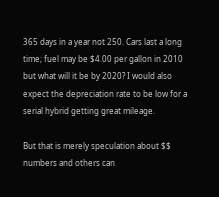365 days in a year not 250. Cars last a long time; fuel may be $4.00 per gallon in 2010 but what will it be by 2020? I would also expect the depreciation rate to be low for a serial hybrid getting great mileage.

But that is merely speculation about $$ numbers and others can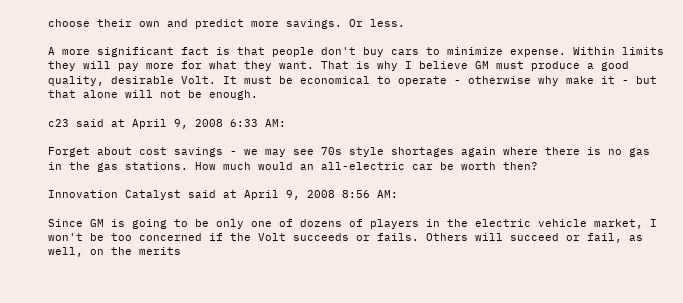choose their own and predict more savings. Or less.

A more significant fact is that people don't buy cars to minimize expense. Within limits they will pay more for what they want. That is why I believe GM must produce a good quality, desirable Volt. It must be economical to operate - otherwise why make it - but that alone will not be enough.

c23 said at April 9, 2008 6:33 AM:

Forget about cost savings - we may see 70s style shortages again where there is no gas in the gas stations. How much would an all-electric car be worth then?

Innovation Catalyst said at April 9, 2008 8:56 AM:

Since GM is going to be only one of dozens of players in the electric vehicle market, I won't be too concerned if the Volt succeeds or fails. Others will succeed or fail, as well, on the merits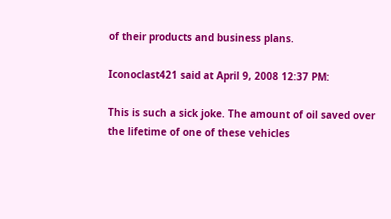of their products and business plans.

Iconoclast421 said at April 9, 2008 12:37 PM:

This is such a sick joke. The amount of oil saved over the lifetime of one of these vehicles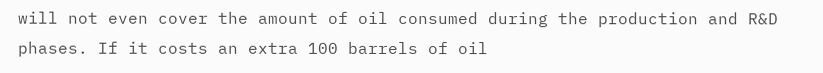will not even cover the amount of oil consumed during the production and R&D phases. If it costs an extra 100 barrels of oil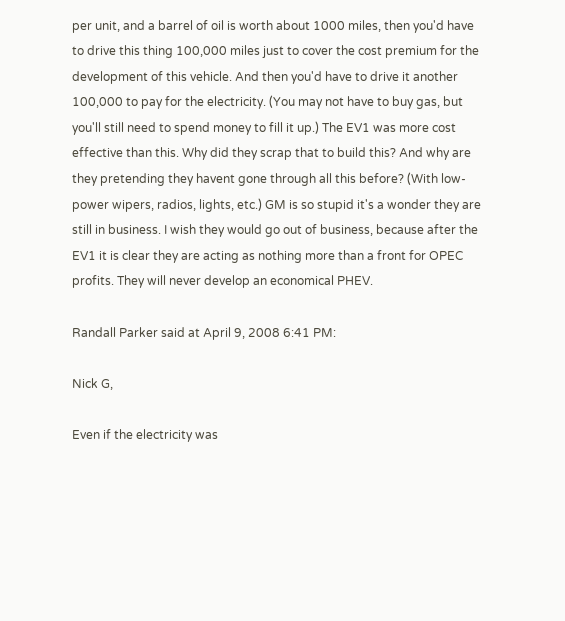per unit, and a barrel of oil is worth about 1000 miles, then you'd have to drive this thing 100,000 miles just to cover the cost premium for the development of this vehicle. And then you'd have to drive it another 100,000 to pay for the electricity. (You may not have to buy gas, but you'll still need to spend money to fill it up.) The EV1 was more cost effective than this. Why did they scrap that to build this? And why are they pretending they havent gone through all this before? (With low-power wipers, radios, lights, etc.) GM is so stupid it's a wonder they are still in business. I wish they would go out of business, because after the EV1 it is clear they are acting as nothing more than a front for OPEC profits. They will never develop an economical PHEV.

Randall Parker said at April 9, 2008 6:41 PM:

Nick G,

Even if the electricity was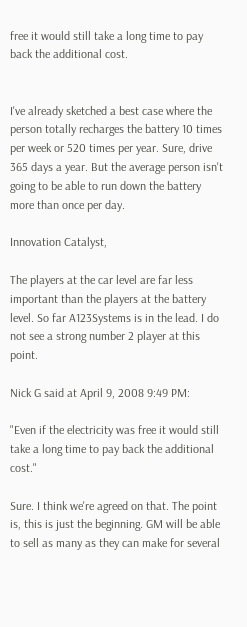free it would still take a long time to pay back the additional cost.


I've already sketched a best case where the person totally recharges the battery 10 times per week or 520 times per year. Sure, drive 365 days a year. But the average person isn't going to be able to run down the battery more than once per day.

Innovation Catalyst,

The players at the car level are far less important than the players at the battery level. So far A123Systems is in the lead. I do not see a strong number 2 player at this point.

Nick G said at April 9, 2008 9:49 PM:

"Even if the electricity was free it would still take a long time to pay back the additional cost."

Sure. I think we're agreed on that. The point is, this is just the beginning. GM will be able to sell as many as they can make for several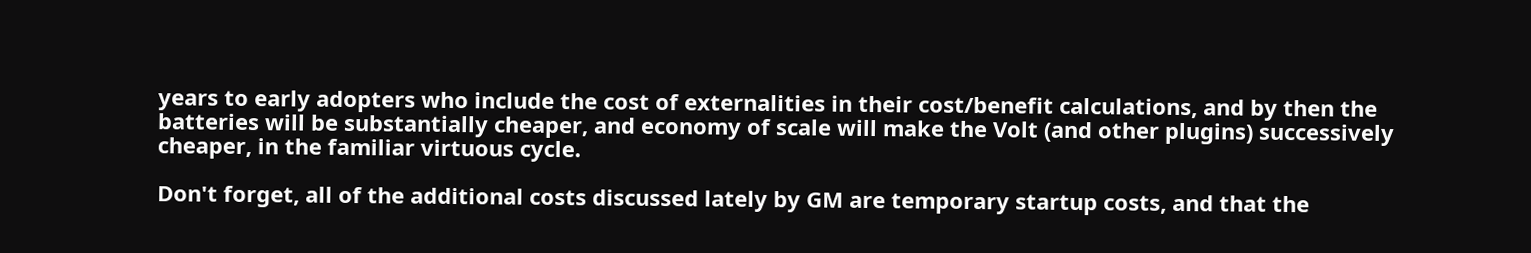years to early adopters who include the cost of externalities in their cost/benefit calculations, and by then the batteries will be substantially cheaper, and economy of scale will make the Volt (and other plugins) successively cheaper, in the familiar virtuous cycle.

Don't forget, all of the additional costs discussed lately by GM are temporary startup costs, and that the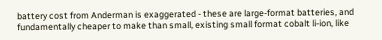battery cost from Anderman is exaggerated - these are large-format batteries, and fundamentally cheaper to make than small, existing small format cobalt li-ion, like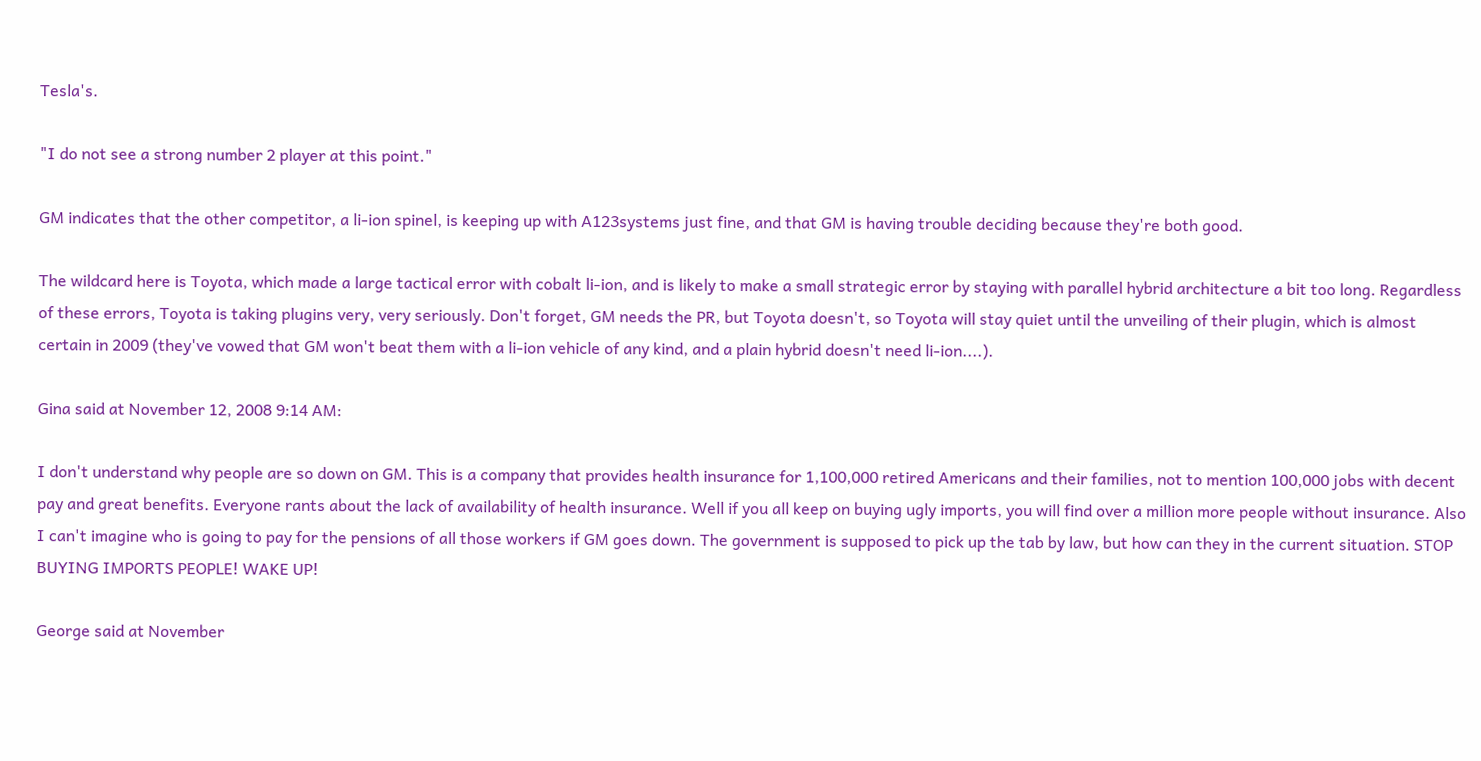Tesla's.

"I do not see a strong number 2 player at this point."

GM indicates that the other competitor, a li-ion spinel, is keeping up with A123systems just fine, and that GM is having trouble deciding because they're both good.

The wildcard here is Toyota, which made a large tactical error with cobalt li-ion, and is likely to make a small strategic error by staying with parallel hybrid architecture a bit too long. Regardless of these errors, Toyota is taking plugins very, very seriously. Don't forget, GM needs the PR, but Toyota doesn't, so Toyota will stay quiet until the unveiling of their plugin, which is almost certain in 2009 (they've vowed that GM won't beat them with a li-ion vehicle of any kind, and a plain hybrid doesn't need li-ion....).

Gina said at November 12, 2008 9:14 AM:

I don't understand why people are so down on GM. This is a company that provides health insurance for 1,100,000 retired Americans and their families, not to mention 100,000 jobs with decent pay and great benefits. Everyone rants about the lack of availability of health insurance. Well if you all keep on buying ugly imports, you will find over a million more people without insurance. Also I can't imagine who is going to pay for the pensions of all those workers if GM goes down. The government is supposed to pick up the tab by law, but how can they in the current situation. STOP BUYING IMPORTS PEOPLE! WAKE UP!

George said at November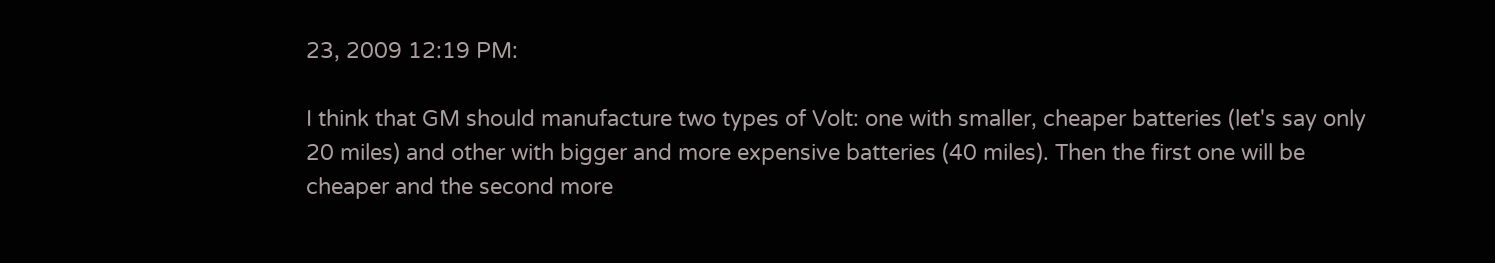23, 2009 12:19 PM:

I think that GM should manufacture two types of Volt: one with smaller, cheaper batteries (let's say only 20 miles) and other with bigger and more expensive batteries (40 miles). Then the first one will be cheaper and the second more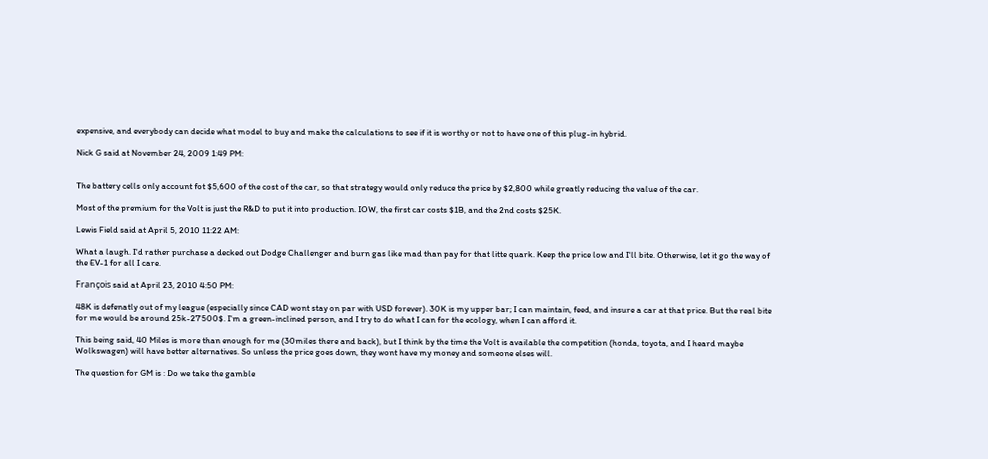expensive, and everybody can decide what model to buy and make the calculations to see if it is worthy or not to have one of this plug-in hybrid.

Nick G said at November 24, 2009 1:49 PM:


The battery cells only account fot $5,600 of the cost of the car, so that strategy would only reduce the price by $2,800 while greatly reducing the value of the car.

Most of the premium for the Volt is just the R&D to put it into production. IOW, the first car costs $1B, and the 2nd costs $25K.

Lewis Field said at April 5, 2010 11:22 AM:

What a laugh. I'd rather purchase a decked out Dodge Challenger and burn gas like mad than pay for that litte quark. Keep the price low and I'll bite. Otherwise, let it go the way of the EV-1 for all I care.

François said at April 23, 2010 4:50 PM:

48K is defenatly out of my league (especially since CAD wont stay on par with USD forever). 30K is my upper bar; I can maintain, feed, and insure a car at that price. But the real bite for me would be around 25k-27'500$. I'm a green-inclined person, and I try to do what I can for the ecology, when I can afford it.

This being said, 40 Miles is more than enough for me (30miles there and back), but I think by the time the Volt is available the competition (honda, toyota, and I heard maybe Wolkswagen) will have better alternatives. So unless the price goes down, they wont have my money and someone elses will.

The question for GM is : Do we take the gamble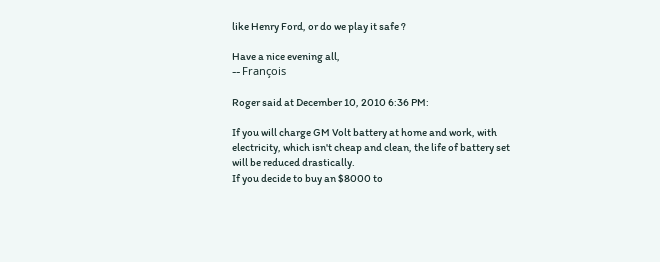like Henry Ford, or do we play it safe ?

Have a nice evening all,
-- François

Roger said at December 10, 2010 6:36 PM:

If you will charge GM Volt battery at home and work, with electricity, which isn't cheap and clean, the life of battery set will be reduced drastically.
If you decide to buy an $8000 to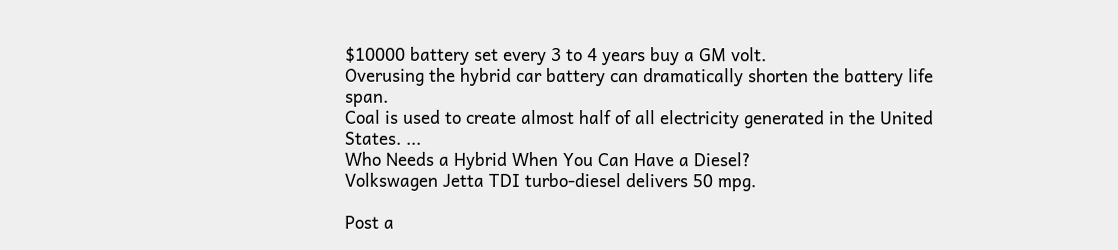$10000 battery set every 3 to 4 years buy a GM volt.
Overusing the hybrid car battery can dramatically shorten the battery life span.
Coal is used to create almost half of all electricity generated in the United States. ...
Who Needs a Hybrid When You Can Have a Diesel?
Volkswagen Jetta TDI turbo-diesel delivers 50 mpg.

Post a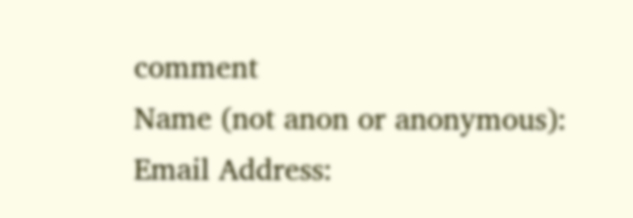comment
Name (not anon or anonymous):
Email Address: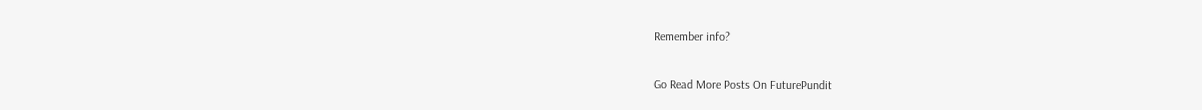Remember info?

Go Read More Posts On FuturePundit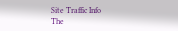Site Traffic Info
The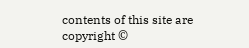contents of this site are copyright ©